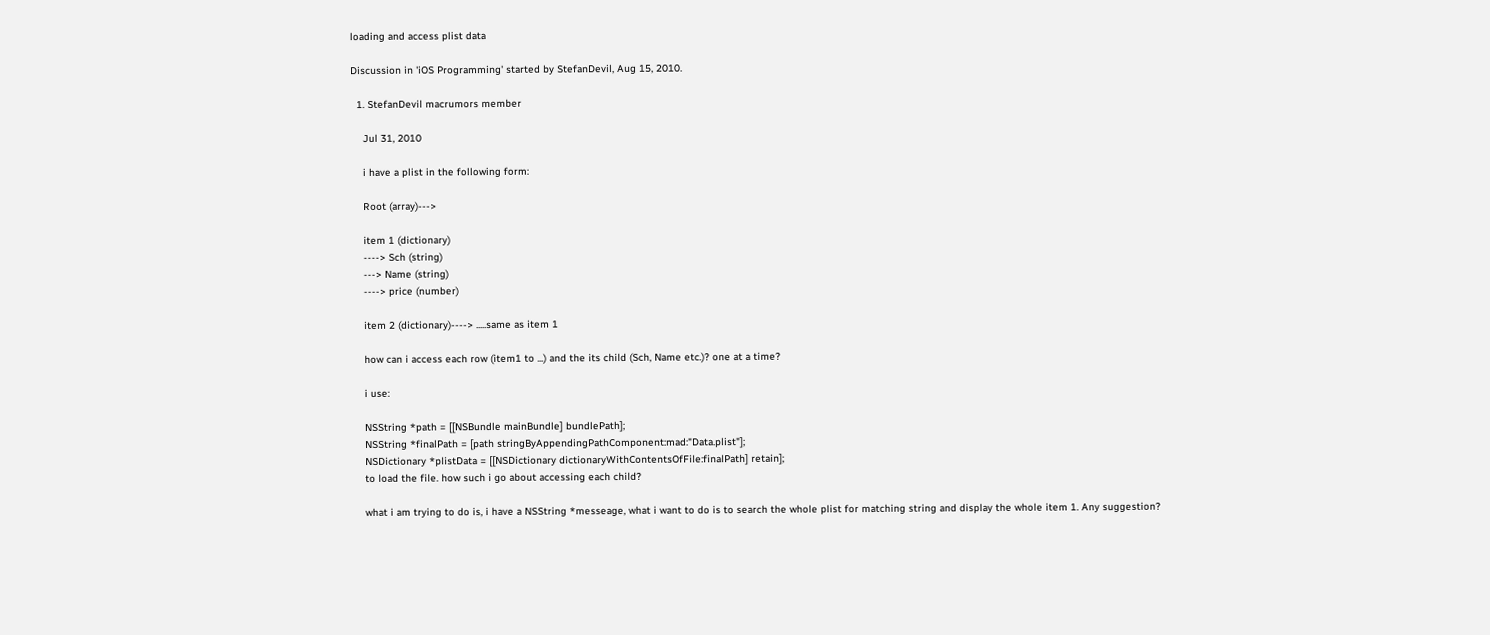loading and access plist data

Discussion in 'iOS Programming' started by StefanDevil, Aug 15, 2010.

  1. StefanDevil macrumors member

    Jul 31, 2010

    i have a plist in the following form:

    Root (array)--->

    item 1 (dictionary)
    ----> Sch (string)
    ---> Name (string)
    ----> price (number)

    item 2 (dictionary)----> .....same as item 1

    how can i access each row (item1 to ...) and the its child (Sch, Name etc.)? one at a time?

    i use:

    NSString *path = [[NSBundle mainBundle] bundlePath];
    NSString *finalPath = [path stringByAppendingPathComponent:mad:"Data.plist"];
    NSDictionary *plistData = [[NSDictionary dictionaryWithContentsOfFile:finalPath] retain];
    to load the file. how such i go about accessing each child?

    what i am trying to do is, i have a NSString *messeage, what i want to do is to search the whole plist for matching string and display the whole item 1. Any suggestion?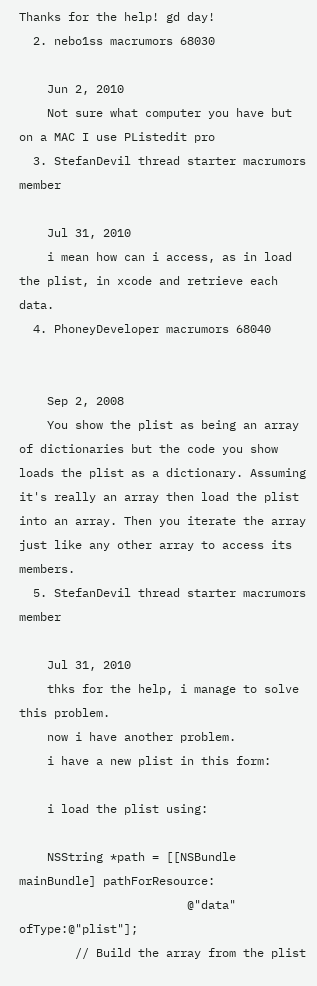Thanks for the help! gd day!
  2. nebo1ss macrumors 68030

    Jun 2, 2010
    Not sure what computer you have but on a MAC I use PListedit pro
  3. StefanDevil thread starter macrumors member

    Jul 31, 2010
    i mean how can i access, as in load the plist, in xcode and retrieve each data.
  4. PhoneyDeveloper macrumors 68040


    Sep 2, 2008
    You show the plist as being an array of dictionaries but the code you show loads the plist as a dictionary. Assuming it's really an array then load the plist into an array. Then you iterate the array just like any other array to access its members.
  5. StefanDevil thread starter macrumors member

    Jul 31, 2010
    thks for the help, i manage to solve this problem.
    now i have another problem.
    i have a new plist in this form:

    i load the plist using:

    NSString *path = [[NSBundle mainBundle] pathForResource:
                        @"data" ofType:@"plist"];
        // Build the array from the plist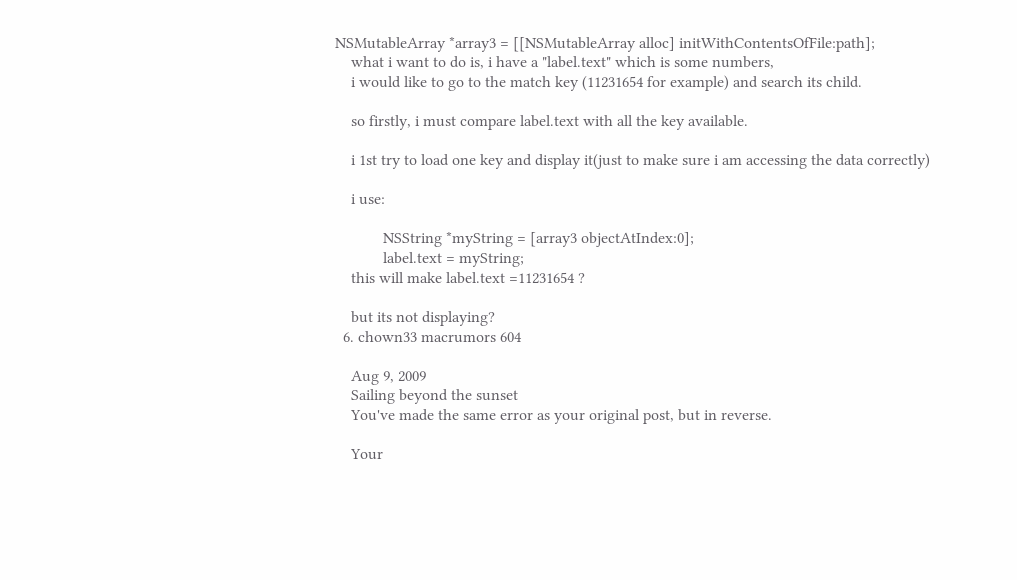NSMutableArray *array3 = [[NSMutableArray alloc] initWithContentsOfFile:path];
    what i want to do is, i have a "label.text" which is some numbers,
    i would like to go to the match key (11231654 for example) and search its child.

    so firstly, i must compare label.text with all the key available.

    i 1st try to load one key and display it(just to make sure i am accessing the data correctly)

    i use:

            NSString *myString = [array3 objectAtIndex:0];
            label.text = myString;
    this will make label.text =11231654 ?

    but its not displaying?
  6. chown33 macrumors 604

    Aug 9, 2009
    Sailing beyond the sunset
    You've made the same error as your original post, but in reverse.

    Your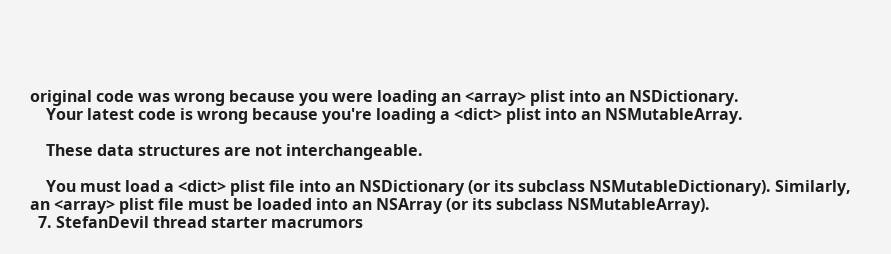original code was wrong because you were loading an <array> plist into an NSDictionary.
    Your latest code is wrong because you're loading a <dict> plist into an NSMutableArray.

    These data structures are not interchangeable.

    You must load a <dict> plist file into an NSDictionary (or its subclass NSMutableDictionary). Similarly, an <array> plist file must be loaded into an NSArray (or its subclass NSMutableArray).
  7. StefanDevil thread starter macrumors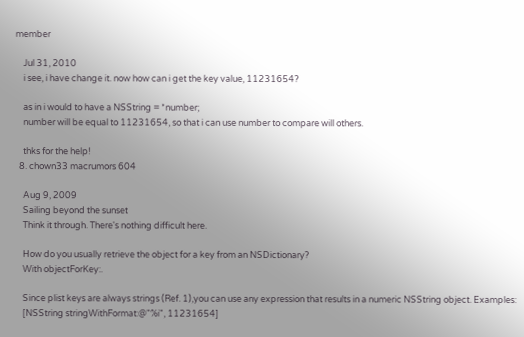member

    Jul 31, 2010
    i see, i have change it. now how can i get the key value, 11231654?

    as in i would to have a NSString = *number;
    number will be equal to 11231654, so that i can use number to compare will others.

    thks for the help!
  8. chown33 macrumors 604

    Aug 9, 2009
    Sailing beyond the sunset
    Think it through. There's nothing difficult here.

    How do you usually retrieve the object for a key from an NSDictionary?
    With objectForKey:.

    Since plist keys are always strings (Ref. 1),you can use any expression that results in a numeric NSString object. Examples:
    [NSString stringWithFormat:@"%i", 11231654]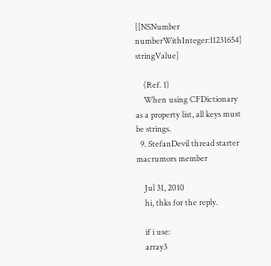[[NSNumber numberWithInteger:11231654] stringValue]

    (Ref. 1)
    When using CFDictionary as a property list, all keys must be strings.
  9. StefanDevil thread starter macrumors member

    Jul 31, 2010
    hi, thks for the reply.

    if i use:
    array3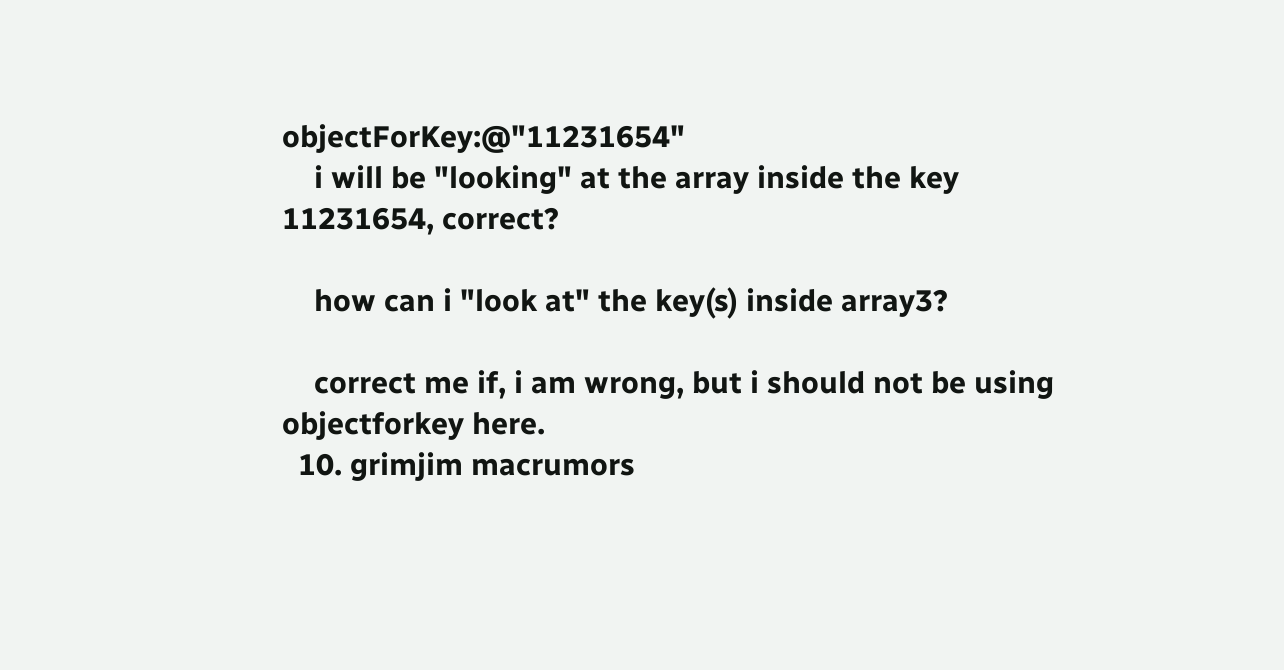objectForKey:@"11231654"
    i will be "looking" at the array inside the key 11231654, correct?

    how can i "look at" the key(s) inside array3?

    correct me if, i am wrong, but i should not be using objectforkey here.
  10. grimjim macrumors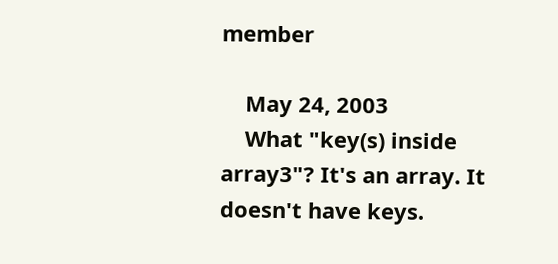member

    May 24, 2003
    What "key(s) inside array3"? It's an array. It doesn't have keys.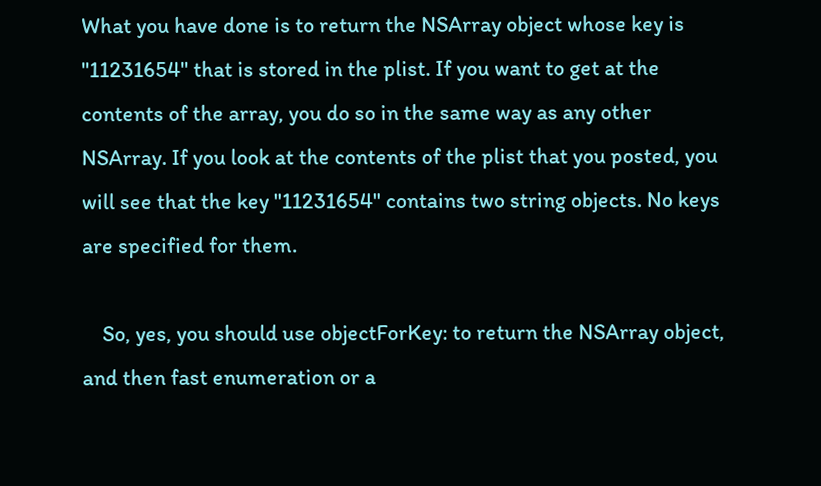What you have done is to return the NSArray object whose key is "11231654" that is stored in the plist. If you want to get at the contents of the array, you do so in the same way as any other NSArray. If you look at the contents of the plist that you posted, you will see that the key "11231654" contains two string objects. No keys are specified for them.

    So, yes, you should use objectForKey: to return the NSArray object, and then fast enumeration or a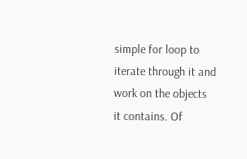simple for loop to iterate through it and work on the objects it contains. Of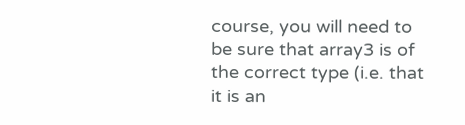course, you will need to be sure that array3 is of the correct type (i.e. that it is an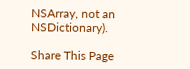NSArray, not an NSDictionary).

Share This Page